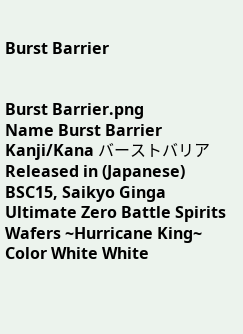Burst Barrier


Burst Barrier.png
Name Burst Barrier
Kanji/Kana バーストバリア
Released in (Japanese) BSC15, Saikyo Ginga Ultimate Zero Battle Spirits Wafers ~Hurricane King~
Color White White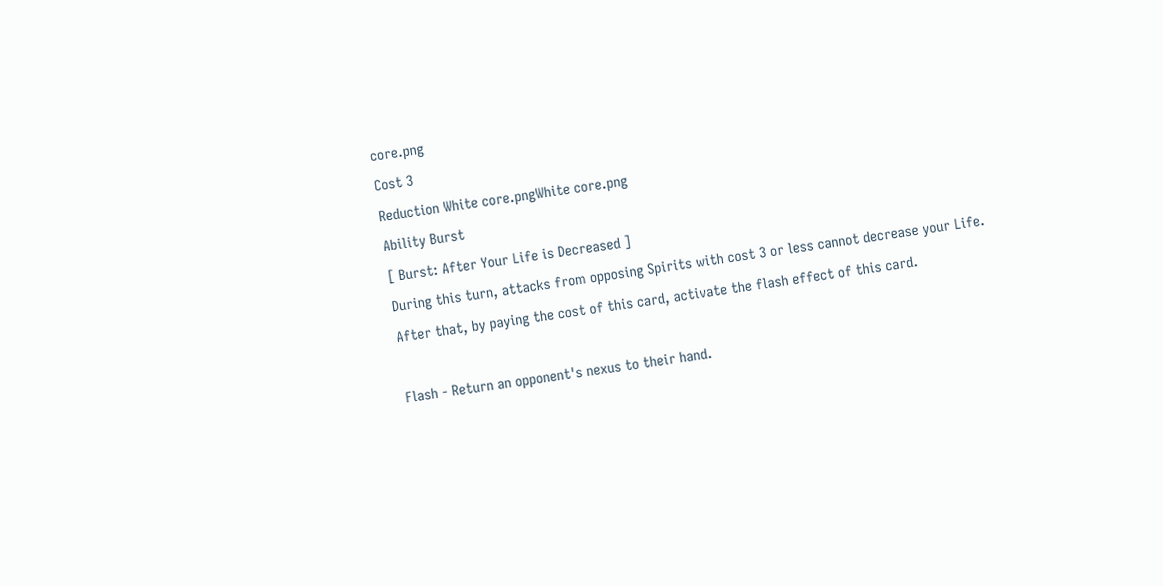core.png
Cost 3
Reduction White core.pngWhite core.png
Ability Burst
[ Burst: After Your Life is Decreased ]
During this turn, attacks from opposing Spirits with cost 3 or less cannot decrease your Life. After that, by paying the cost of this card, activate the flash effect of this card.

Flash - Return an opponent's nexus to their hand.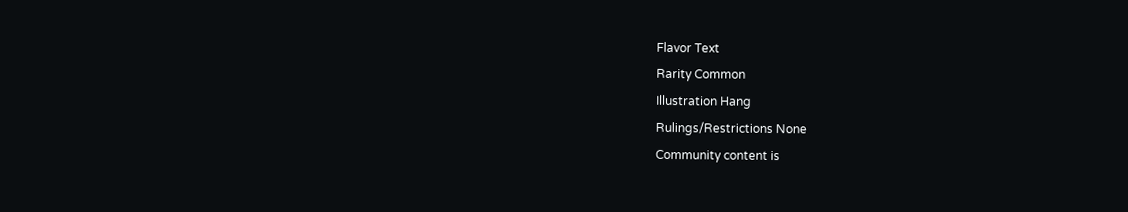Flavor Text
Rarity Common
Illustration Hang
Rulings/Restrictions None
Community content is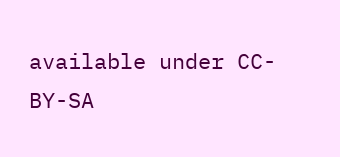available under CC-BY-SA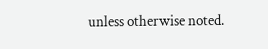unless otherwise noted.